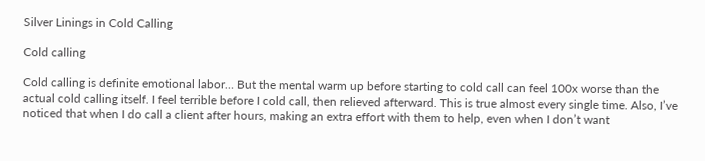Silver Linings in Cold Calling

Cold calling

Cold calling is definite emotional labor… But the mental warm up before starting to cold call can feel 100x worse than the actual cold calling itself. I feel terrible before I cold call, then relieved afterward. This is true almost every single time. Also, I’ve noticed that when I do call a client after hours, making an extra effort with them to help, even when I don’t want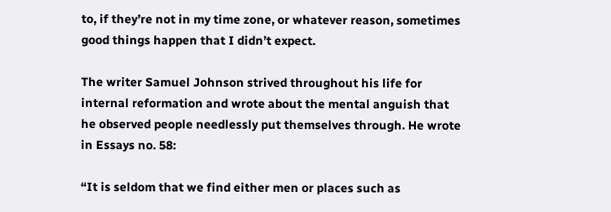to, if they’re not in my time zone, or whatever reason, sometimes good things happen that I didn’t expect.

The writer Samuel Johnson strived throughout his life for internal reformation and wrote about the mental anguish that he observed people needlessly put themselves through. He wrote in Essays no. 58:

“It is seldom that we find either men or places such as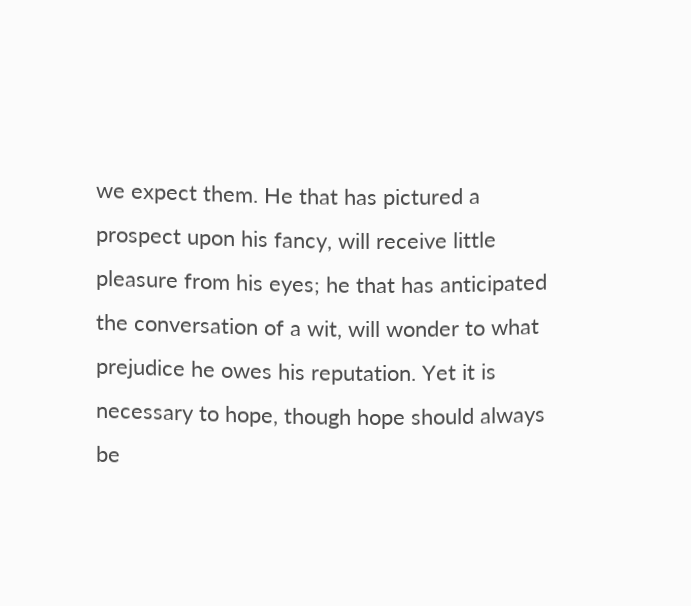we expect them. He that has pictured a prospect upon his fancy, will receive little pleasure from his eyes; he that has anticipated the conversation of a wit, will wonder to what prejudice he owes his reputation. Yet it is necessary to hope, though hope should always be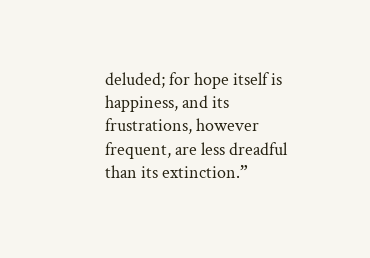deluded; for hope itself is happiness, and its frustrations, however frequent, are less dreadful than its extinction.”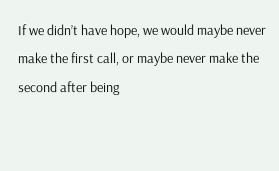If we didn’t have hope, we would maybe never make the first call, or maybe never make the second after being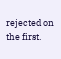rejected on the first.